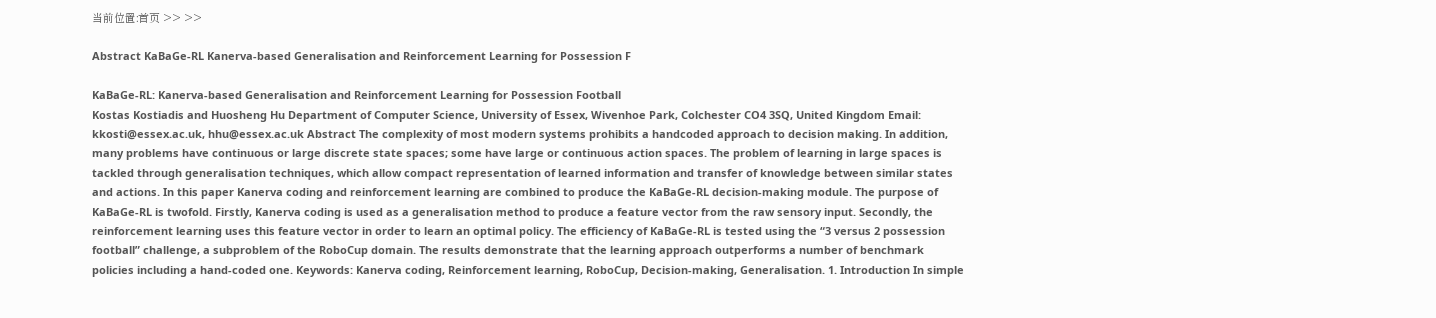当前位置:首页 >> >>

Abstract KaBaGe-RL Kanerva-based Generalisation and Reinforcement Learning for Possession F

KaBaGe-RL: Kanerva-based Generalisation and Reinforcement Learning for Possession Football
Kostas Kostiadis and Huosheng Hu Department of Computer Science, University of Essex, Wivenhoe Park, Colchester CO4 3SQ, United Kingdom Email: kkosti@essex.ac.uk, hhu@essex.ac.uk Abstract The complexity of most modern systems prohibits a handcoded approach to decision making. In addition, many problems have continuous or large discrete state spaces; some have large or continuous action spaces. The problem of learning in large spaces is tackled through generalisation techniques, which allow compact representation of learned information and transfer of knowledge between similar states and actions. In this paper Kanerva coding and reinforcement learning are combined to produce the KaBaGe-RL decision-making module. The purpose of KaBaGe-RL is twofold. Firstly, Kanerva coding is used as a generalisation method to produce a feature vector from the raw sensory input. Secondly, the reinforcement learning uses this feature vector in order to learn an optimal policy. The efficiency of KaBaGe-RL is tested using the “3 versus 2 possession football” challenge, a subproblem of the RoboCup domain. The results demonstrate that the learning approach outperforms a number of benchmark policies including a hand-coded one. Keywords: Kanerva coding, Reinforcement learning, RoboCup, Decision-making, Generalisation. 1. Introduction In simple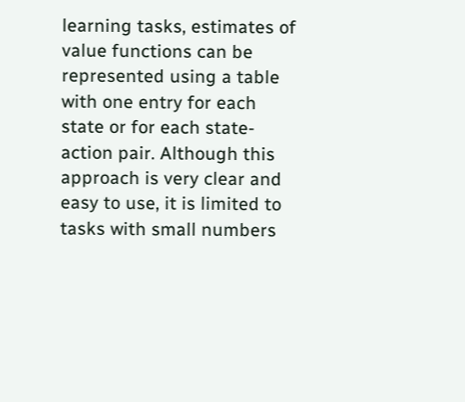learning tasks, estimates of value functions can be represented using a table with one entry for each state or for each state-action pair. Although this approach is very clear and easy to use, it is limited to tasks with small numbers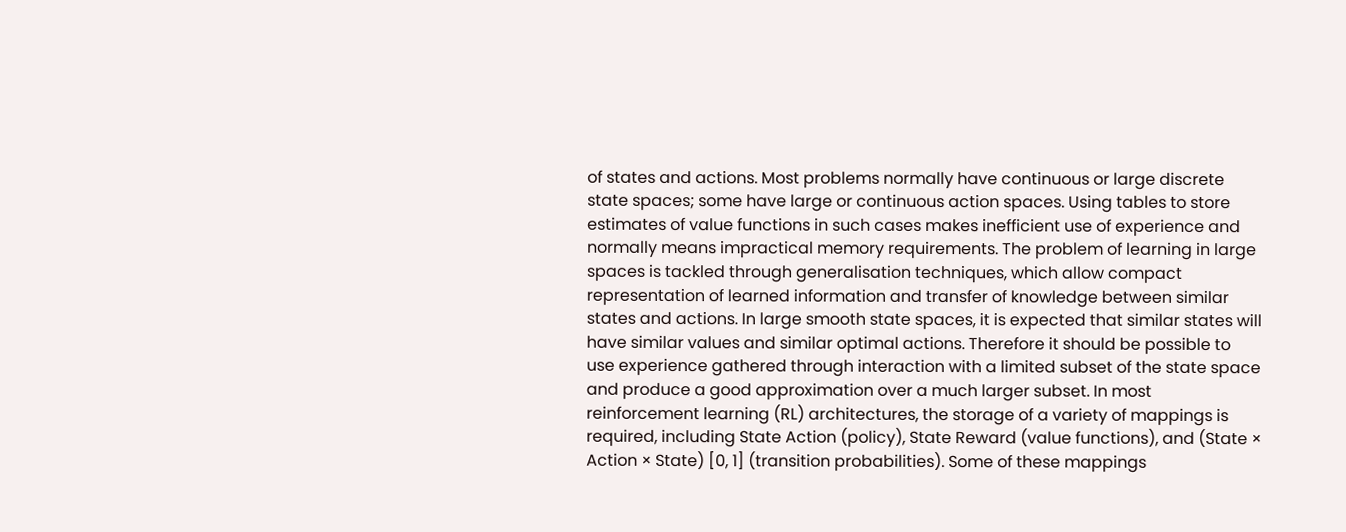of states and actions. Most problems normally have continuous or large discrete state spaces; some have large or continuous action spaces. Using tables to store estimates of value functions in such cases makes inefficient use of experience and normally means impractical memory requirements. The problem of learning in large spaces is tackled through generalisation techniques, which allow compact representation of learned information and transfer of knowledge between similar states and actions. In large smooth state spaces, it is expected that similar states will have similar values and similar optimal actions. Therefore it should be possible to use experience gathered through interaction with a limited subset of the state space and produce a good approximation over a much larger subset. In most reinforcement learning (RL) architectures, the storage of a variety of mappings is required, including State Action (policy), State Reward (value functions), and (State × Action × State) [0, 1] (transition probabilities). Some of these mappings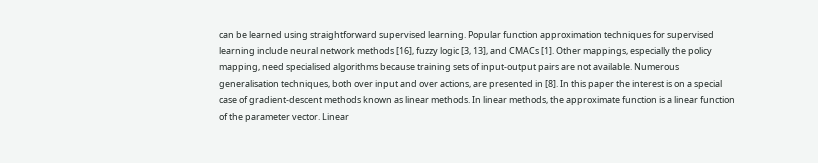can be learned using straightforward supervised learning. Popular function approximation techniques for supervised learning include neural network methods [16], fuzzy logic [3, 13], and CMACs [1]. Other mappings, especially the policy mapping, need specialised algorithms because training sets of input-output pairs are not available. Numerous generalisation techniques, both over input and over actions, are presented in [8]. In this paper the interest is on a special case of gradient-descent methods known as linear methods. In linear methods, the approximate function is a linear function of the parameter vector. Linear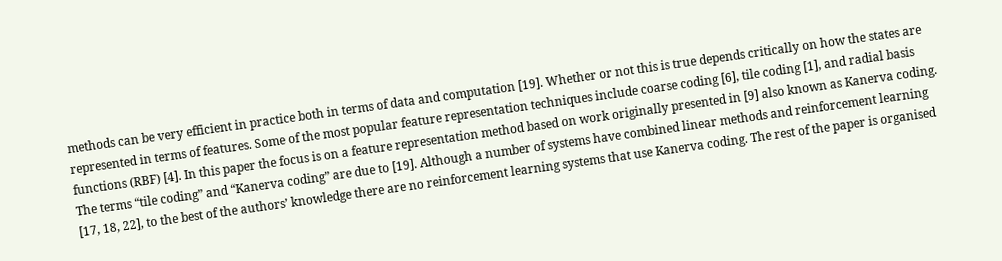methods can be very efficient in practice both in terms of data and computation [19]. Whether or not this is true depends critically on how the states are represented in terms of features. Some of the most popular feature representation techniques include coarse coding [6], tile coding [1], and radial basis functions (RBF) [4]. In this paper the focus is on a feature representation method based on work originally presented in [9] also known as Kanerva coding. The terms “tile coding” and “Kanerva coding” are due to [19]. Although a number of systems have combined linear methods and reinforcement learning [17, 18, 22], to the best of the authors’ knowledge there are no reinforcement learning systems that use Kanerva coding. The rest of the paper is organised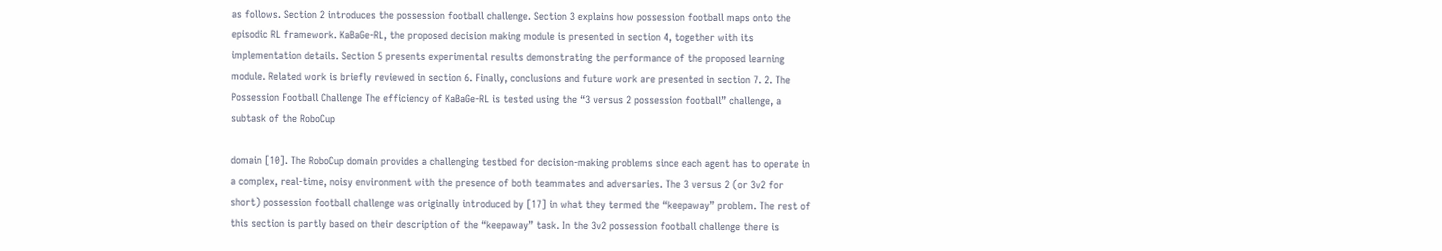as follows. Section 2 introduces the possession football challenge. Section 3 explains how possession football maps onto the episodic RL framework. KaBaGe-RL, the proposed decision making module is presented in section 4, together with its implementation details. Section 5 presents experimental results demonstrating the performance of the proposed learning module. Related work is briefly reviewed in section 6. Finally, conclusions and future work are presented in section 7. 2. The Possession Football Challenge The efficiency of KaBaGe-RL is tested using the “3 versus 2 possession football” challenge, a subtask of the RoboCup

domain [10]. The RoboCup domain provides a challenging testbed for decision-making problems since each agent has to operate in a complex, real-time, noisy environment with the presence of both teammates and adversaries. The 3 versus 2 (or 3v2 for short) possession football challenge was originally introduced by [17] in what they termed the “keepaway” problem. The rest of this section is partly based on their description of the “keepaway” task. In the 3v2 possession football challenge there is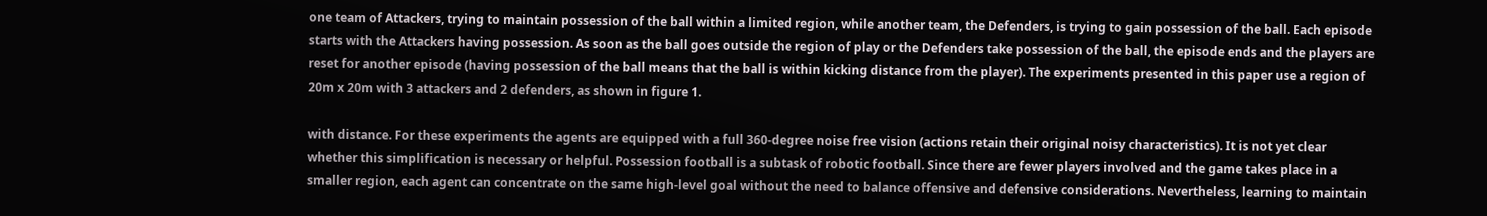one team of Attackers, trying to maintain possession of the ball within a limited region, while another team, the Defenders, is trying to gain possession of the ball. Each episode starts with the Attackers having possession. As soon as the ball goes outside the region of play or the Defenders take possession of the ball, the episode ends and the players are reset for another episode (having possession of the ball means that the ball is within kicking distance from the player). The experiments presented in this paper use a region of 20m x 20m with 3 attackers and 2 defenders, as shown in figure 1.

with distance. For these experiments the agents are equipped with a full 360-degree noise free vision (actions retain their original noisy characteristics). It is not yet clear whether this simplification is necessary or helpful. Possession football is a subtask of robotic football. Since there are fewer players involved and the game takes place in a smaller region, each agent can concentrate on the same high-level goal without the need to balance offensive and defensive considerations. Nevertheless, learning to maintain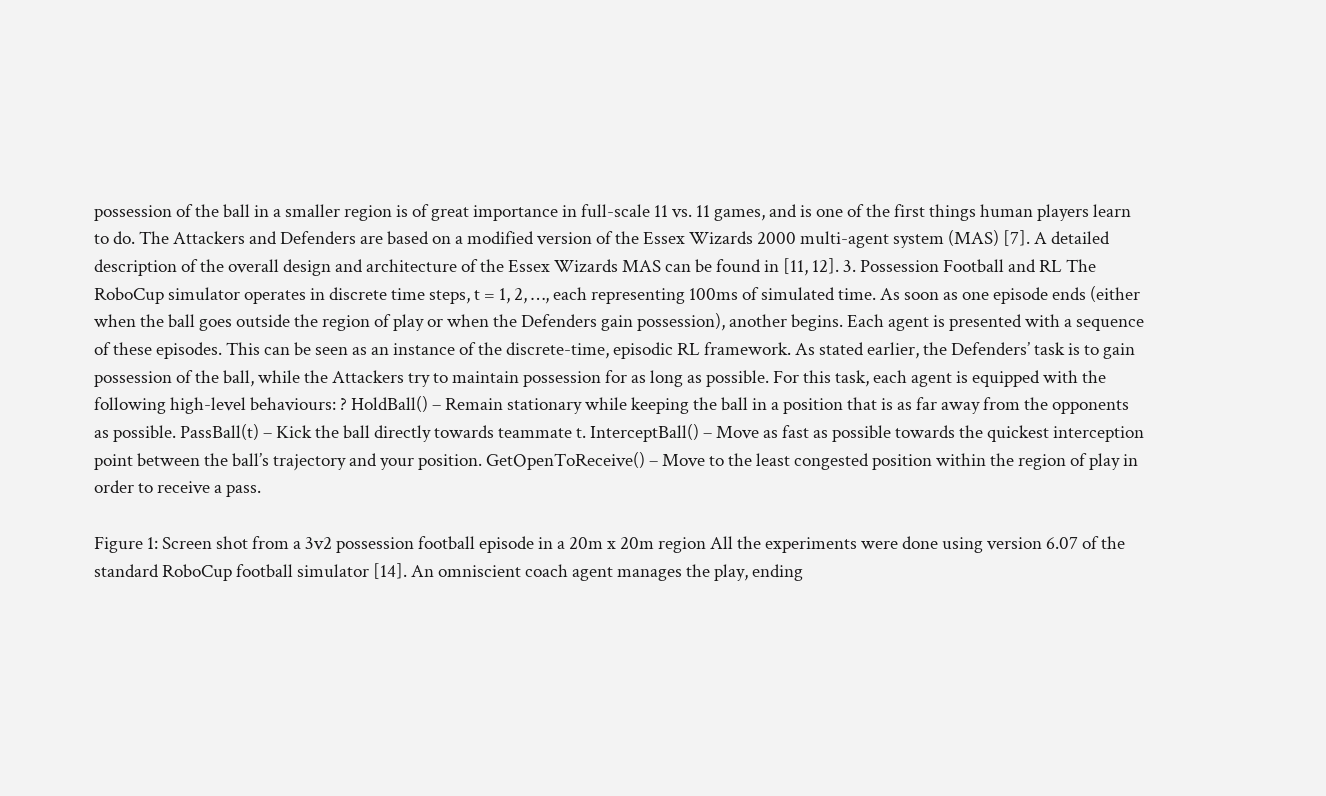possession of the ball in a smaller region is of great importance in full-scale 11 vs. 11 games, and is one of the first things human players learn to do. The Attackers and Defenders are based on a modified version of the Essex Wizards 2000 multi-agent system (MAS) [7]. A detailed description of the overall design and architecture of the Essex Wizards MAS can be found in [11, 12]. 3. Possession Football and RL The RoboCup simulator operates in discrete time steps, t = 1, 2, …, each representing 100ms of simulated time. As soon as one episode ends (either when the ball goes outside the region of play or when the Defenders gain possession), another begins. Each agent is presented with a sequence of these episodes. This can be seen as an instance of the discrete-time, episodic RL framework. As stated earlier, the Defenders’ task is to gain possession of the ball, while the Attackers try to maintain possession for as long as possible. For this task, each agent is equipped with the following high-level behaviours: ? HoldBall() – Remain stationary while keeping the ball in a position that is as far away from the opponents as possible. PassBall(t) – Kick the ball directly towards teammate t. InterceptBall() – Move as fast as possible towards the quickest interception point between the ball’s trajectory and your position. GetOpenToReceive() – Move to the least congested position within the region of play in order to receive a pass.

Figure 1: Screen shot from a 3v2 possession football episode in a 20m x 20m region All the experiments were done using version 6.07 of the standard RoboCup football simulator [14]. An omniscient coach agent manages the play, ending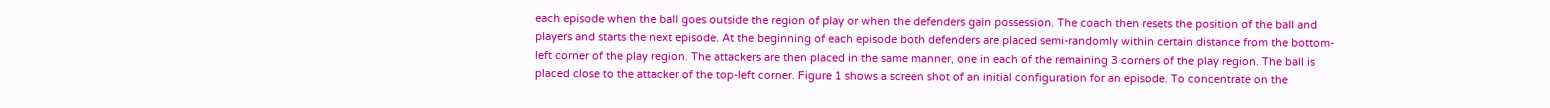each episode when the ball goes outside the region of play or when the defenders gain possession. The coach then resets the position of the ball and players and starts the next episode. At the beginning of each episode both defenders are placed semi-randomly within certain distance from the bottom-left corner of the play region. The attackers are then placed in the same manner, one in each of the remaining 3 corners of the play region. The ball is placed close to the attacker of the top-left corner. Figure 1 shows a screen shot of an initial configuration for an episode. To concentrate on the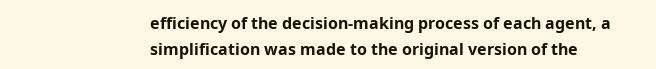efficiency of the decision-making process of each agent, a simplification was made to the original version of the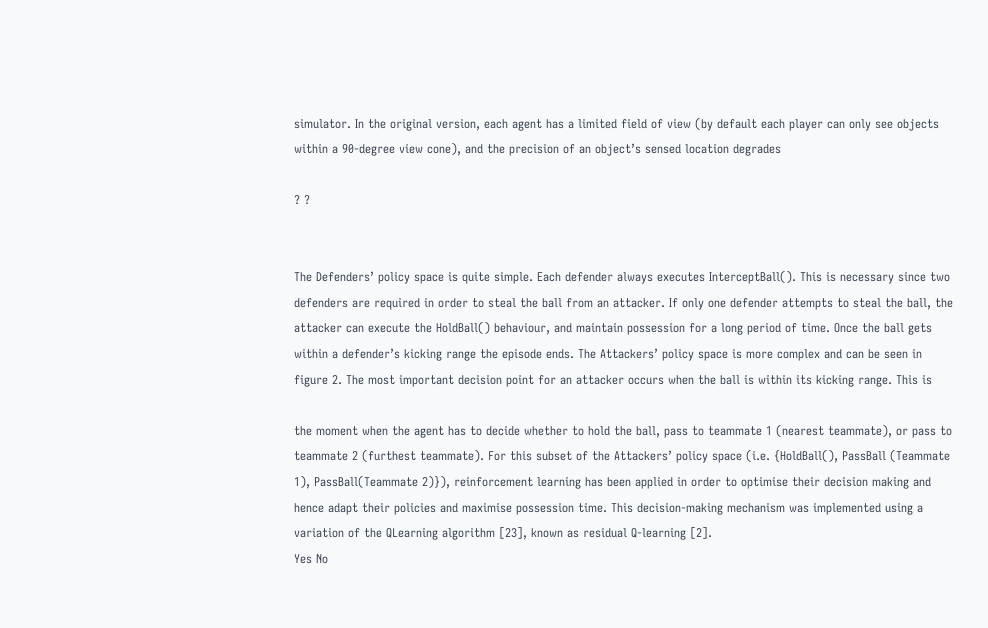simulator. In the original version, each agent has a limited field of view (by default each player can only see objects within a 90-degree view cone), and the precision of an object’s sensed location degrades

? ?


The Defenders’ policy space is quite simple. Each defender always executes InterceptBall(). This is necessary since two defenders are required in order to steal the ball from an attacker. If only one defender attempts to steal the ball, the attacker can execute the HoldBall() behaviour, and maintain possession for a long period of time. Once the ball gets within a defender’s kicking range the episode ends. The Attackers’ policy space is more complex and can be seen in figure 2. The most important decision point for an attacker occurs when the ball is within its kicking range. This is

the moment when the agent has to decide whether to hold the ball, pass to teammate 1 (nearest teammate), or pass to teammate 2 (furthest teammate). For this subset of the Attackers’ policy space (i.e. {HoldBall(), PassBall (Teammate 1), PassBall(Teammate 2)}), reinforcement learning has been applied in order to optimise their decision making and hence adapt their policies and maximise possession time. This decision-making mechanism was implemented using a variation of the QLearning algorithm [23], known as residual Q-learning [2].
Yes No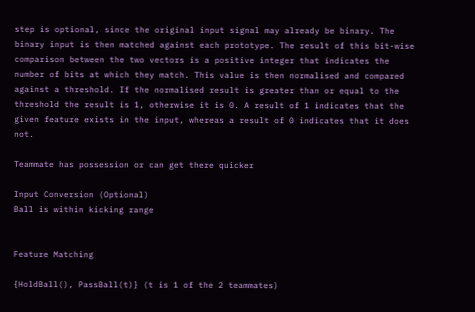step is optional, since the original input signal may already be binary. The binary input is then matched against each prototype. The result of this bit-wise comparison between the two vectors is a positive integer that indicates the number of bits at which they match. This value is then normalised and compared against a threshold. If the normalised result is greater than or equal to the threshold the result is 1, otherwise it is 0. A result of 1 indicates that the given feature exists in the input, whereas a result of 0 indicates that it does not.

Teammate has possession or can get there quicker

Input Conversion (Optional)
Ball is within kicking range


Feature Matching

{HoldBall(), PassBall(t)} (t is 1 of the 2 teammates)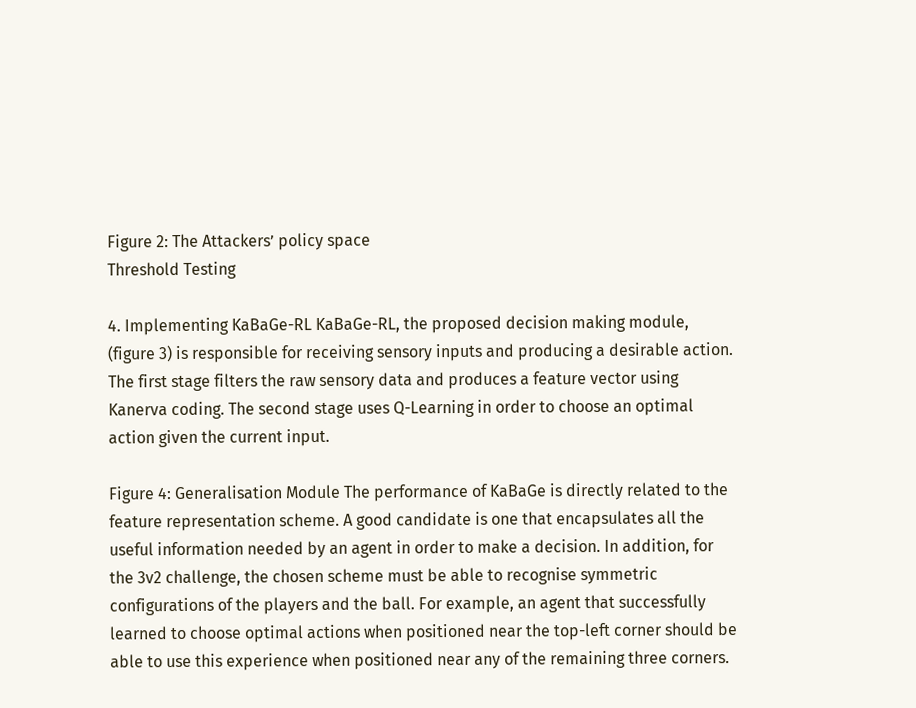Figure 2: The Attackers’ policy space
Threshold Testing

4. Implementing KaBaGe-RL KaBaGe-RL, the proposed decision making module, (figure 3) is responsible for receiving sensory inputs and producing a desirable action. The first stage filters the raw sensory data and produces a feature vector using Kanerva coding. The second stage uses Q-Learning in order to choose an optimal action given the current input.

Figure 4: Generalisation Module The performance of KaBaGe is directly related to the feature representation scheme. A good candidate is one that encapsulates all the useful information needed by an agent in order to make a decision. In addition, for the 3v2 challenge, the chosen scheme must be able to recognise symmetric configurations of the players and the ball. For example, an agent that successfully learned to choose optimal actions when positioned near the top-left corner should be able to use this experience when positioned near any of the remaining three corners.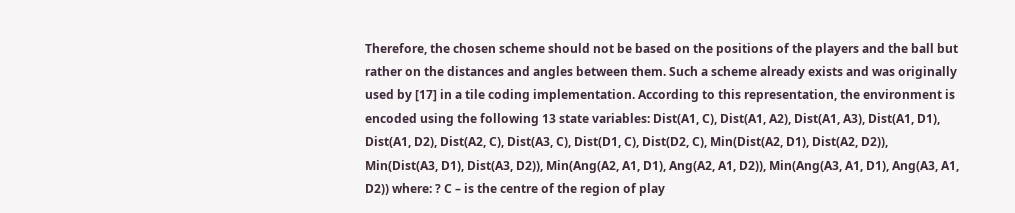Therefore, the chosen scheme should not be based on the positions of the players and the ball but rather on the distances and angles between them. Such a scheme already exists and was originally used by [17] in a tile coding implementation. According to this representation, the environment is encoded using the following 13 state variables: Dist(A1, C), Dist(A1, A2), Dist(A1, A3), Dist(A1, D1), Dist(A1, D2), Dist(A2, C), Dist(A3, C), Dist(D1, C), Dist(D2, C), Min(Dist(A2, D1), Dist(A2, D2)), Min(Dist(A3, D1), Dist(A3, D2)), Min(Ang(A2, A1, D1), Ang(A2, A1, D2)), Min(Ang(A3, A1, D1), Ang(A3, A1, D2)) where: ? C – is the centre of the region of play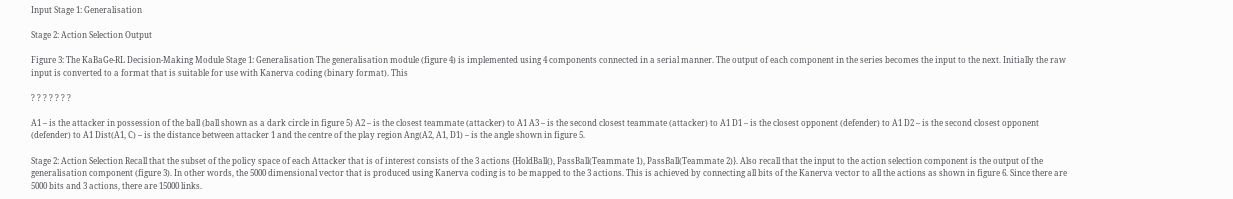Input Stage 1: Generalisation

Stage 2: Action Selection Output

Figure 3: The KaBaGe-RL Decision-Making Module Stage 1: Generalisation The generalisation module (figure 4) is implemented using 4 components connected in a serial manner. The output of each component in the series becomes the input to the next. Initially the raw input is converted to a format that is suitable for use with Kanerva coding (binary format). This

? ? ? ? ? ? ?

A1 – is the attacker in possession of the ball (ball shown as a dark circle in figure 5) A2 – is the closest teammate (attacker) to A1 A3 – is the second closest teammate (attacker) to A1 D1 – is the closest opponent (defender) to A1 D2 – is the second closest opponent (defender) to A1 Dist(A1, C) – is the distance between attacker 1 and the centre of the play region Ang(A2, A1, D1) – is the angle shown in figure 5.

Stage 2: Action Selection Recall that the subset of the policy space of each Attacker that is of interest consists of the 3 actions {HoldBall(), PassBall(Teammate 1), PassBall(Teammate 2)}. Also recall that the input to the action selection component is the output of the generalisation component (figure 3). In other words, the 5000 dimensional vector that is produced using Kanerva coding is to be mapped to the 3 actions. This is achieved by connecting all bits of the Kanerva vector to all the actions as shown in figure 6. Since there are 5000 bits and 3 actions, there are 15000 links.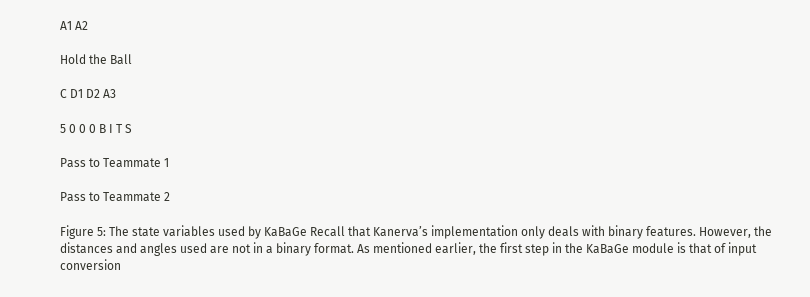A1 A2

Hold the Ball

C D1 D2 A3

5 0 0 0 B I T S

Pass to Teammate 1

Pass to Teammate 2

Figure 5: The state variables used by KaBaGe Recall that Kanerva’s implementation only deals with binary features. However, the distances and angles used are not in a binary format. As mentioned earlier, the first step in the KaBaGe module is that of input conversion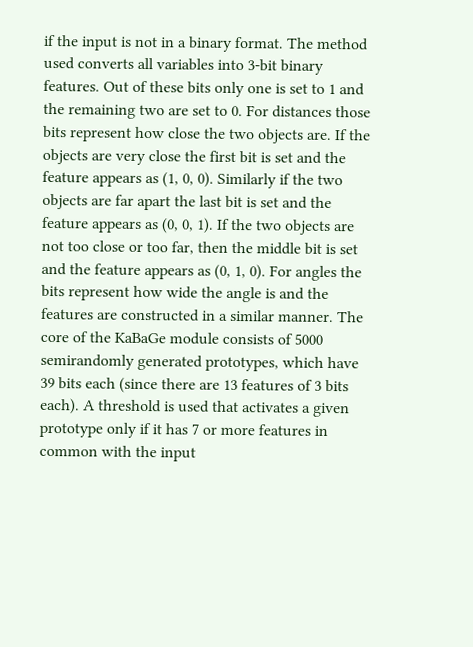if the input is not in a binary format. The method used converts all variables into 3-bit binary features. Out of these bits only one is set to 1 and the remaining two are set to 0. For distances those bits represent how close the two objects are. If the objects are very close the first bit is set and the feature appears as (1, 0, 0). Similarly if the two objects are far apart the last bit is set and the feature appears as (0, 0, 1). If the two objects are not too close or too far, then the middle bit is set and the feature appears as (0, 1, 0). For angles the bits represent how wide the angle is and the features are constructed in a similar manner. The core of the KaBaGe module consists of 5000 semirandomly generated prototypes, which have 39 bits each (since there are 13 features of 3 bits each). A threshold is used that activates a given prototype only if it has 7 or more features in common with the input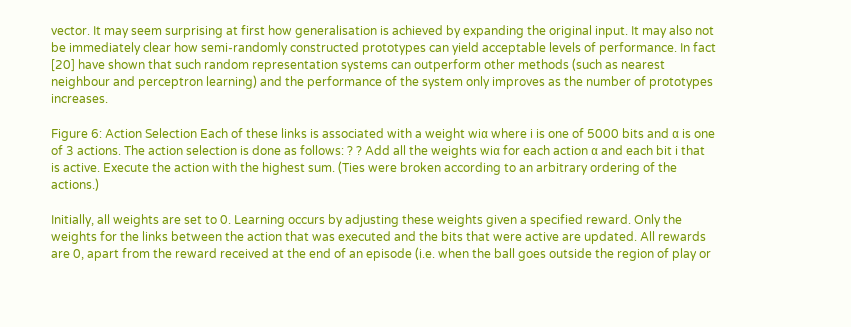vector. It may seem surprising at first how generalisation is achieved by expanding the original input. It may also not be immediately clear how semi-randomly constructed prototypes can yield acceptable levels of performance. In fact [20] have shown that such random representation systems can outperform other methods (such as nearest neighbour and perceptron learning) and the performance of the system only improves as the number of prototypes increases.

Figure 6: Action Selection Each of these links is associated with a weight wiα where i is one of 5000 bits and α is one of 3 actions. The action selection is done as follows: ? ? Add all the weights wiα for each action α and each bit i that is active. Execute the action with the highest sum. (Ties were broken according to an arbitrary ordering of the actions.)

Initially, all weights are set to 0. Learning occurs by adjusting these weights given a specified reward. Only the weights for the links between the action that was executed and the bits that were active are updated. All rewards are 0, apart from the reward received at the end of an episode (i.e. when the ball goes outside the region of play or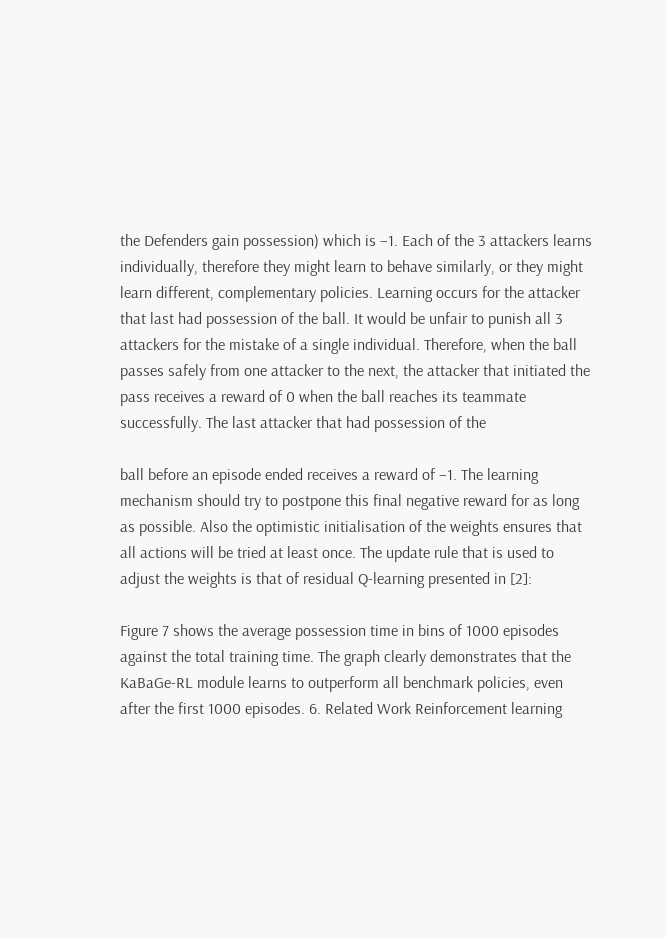the Defenders gain possession) which is –1. Each of the 3 attackers learns individually, therefore they might learn to behave similarly, or they might learn different, complementary policies. Learning occurs for the attacker that last had possession of the ball. It would be unfair to punish all 3 attackers for the mistake of a single individual. Therefore, when the ball passes safely from one attacker to the next, the attacker that initiated the pass receives a reward of 0 when the ball reaches its teammate successfully. The last attacker that had possession of the

ball before an episode ended receives a reward of –1. The learning mechanism should try to postpone this final negative reward for as long as possible. Also the optimistic initialisation of the weights ensures that all actions will be tried at least once. The update rule that is used to adjust the weights is that of residual Q-learning presented in [2]:

Figure 7 shows the average possession time in bins of 1000 episodes against the total training time. The graph clearly demonstrates that the KaBaGe-RL module learns to outperform all benchmark policies, even after the first 1000 episodes. 6. Related Work Reinforcement learning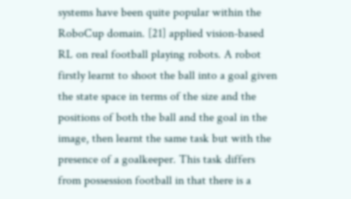systems have been quite popular within the RoboCup domain. [21] applied vision-based RL on real football playing robots. A robot firstly learnt to shoot the ball into a goal given the state space in terms of the size and the positions of both the ball and the goal in the image, then learnt the same task but with the presence of a goalkeeper. This task differs from possession football in that there is a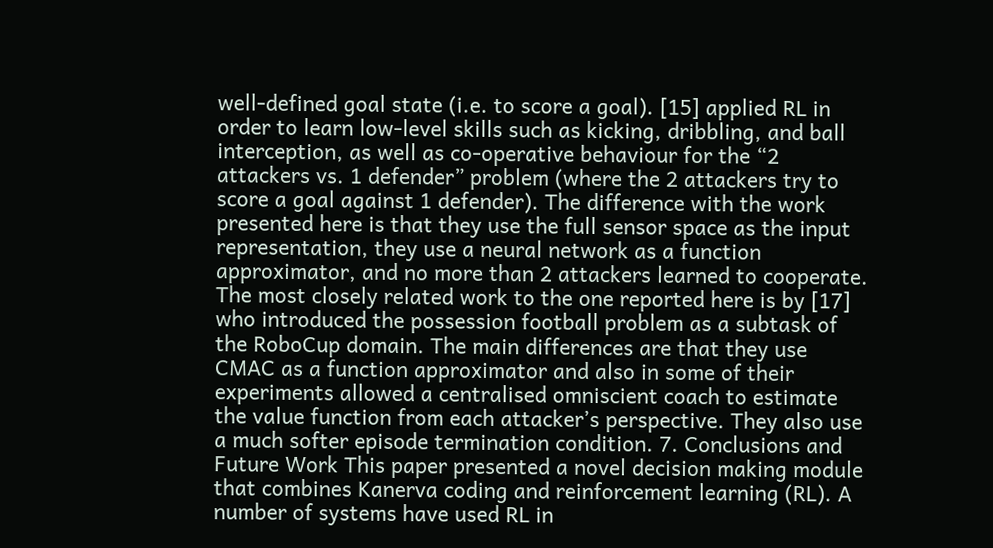well-defined goal state (i.e. to score a goal). [15] applied RL in order to learn low-level skills such as kicking, dribbling, and ball interception, as well as co-operative behaviour for the “2 attackers vs. 1 defender” problem (where the 2 attackers try to score a goal against 1 defender). The difference with the work presented here is that they use the full sensor space as the input representation, they use a neural network as a function approximator, and no more than 2 attackers learned to cooperate. The most closely related work to the one reported here is by [17] who introduced the possession football problem as a subtask of the RoboCup domain. The main differences are that they use CMAC as a function approximator and also in some of their experiments allowed a centralised omniscient coach to estimate the value function from each attacker’s perspective. They also use a much softer episode termination condition. 7. Conclusions and Future Work This paper presented a novel decision making module that combines Kanerva coding and reinforcement learning (RL). A number of systems have used RL in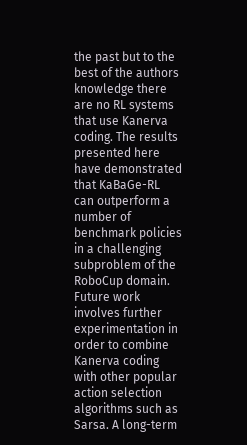the past but to the best of the authors knowledge there are no RL systems that use Kanerva coding. The results presented here have demonstrated that KaBaGe-RL can outperform a number of benchmark policies in a challenging subproblem of the RoboCup domain. Future work involves further experimentation in order to combine Kanerva coding with other popular action selection algorithms such as Sarsa. A long-term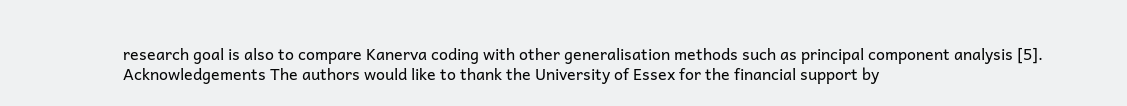research goal is also to compare Kanerva coding with other generalisation methods such as principal component analysis [5]. Acknowledgements The authors would like to thank the University of Essex for the financial support by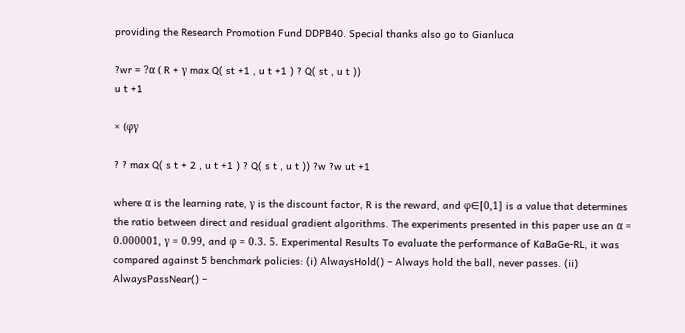providing the Research Promotion Fund DDPB40. Special thanks also go to Gianluca

?wr = ?α ( R + γ max Q( st +1 , u t +1 ) ? Q( st , u t ))
u t +1

× (φγ

? ? max Q( s t + 2 , u t +1 ) ? Q( s t , u t )) ?w ?w ut +1

where α is the learning rate, γ is the discount factor, R is the reward, and φ∈[0,1] is a value that determines the ratio between direct and residual gradient algorithms. The experiments presented in this paper use an α = 0.000001, γ = 0.99, and φ = 0.3. 5. Experimental Results To evaluate the performance of KaBaGe-RL, it was compared against 5 benchmark policies: (i) AlwaysHold() – Always hold the ball, never passes. (ii) AlwaysPassNear() –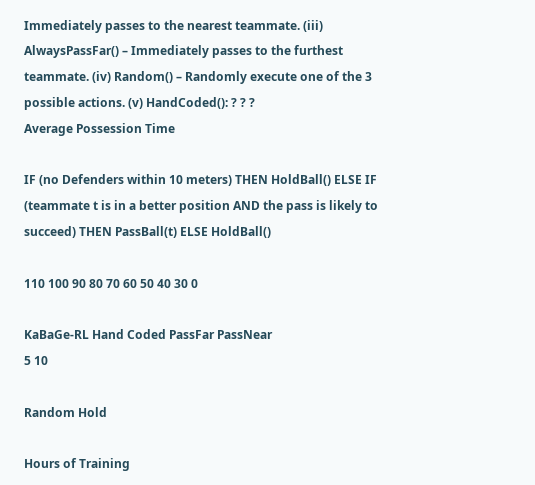Immediately passes to the nearest teammate. (iii) AlwaysPassFar() – Immediately passes to the furthest teammate. (iv) Random() – Randomly execute one of the 3 possible actions. (v) HandCoded(): ? ? ?
Average Possession Time

IF (no Defenders within 10 meters) THEN HoldBall() ELSE IF (teammate t is in a better position AND the pass is likely to succeed) THEN PassBall(t) ELSE HoldBall()

110 100 90 80 70 60 50 40 30 0

KaBaGe-RL Hand Coded PassFar PassNear
5 10

Random Hold

Hours of Training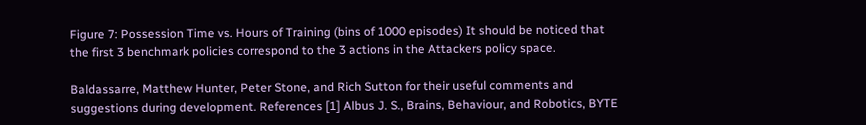Figure 7: Possession Time vs. Hours of Training (bins of 1000 episodes) It should be noticed that the first 3 benchmark policies correspond to the 3 actions in the Attackers policy space.

Baldassarre, Matthew Hunter, Peter Stone, and Rich Sutton for their useful comments and suggestions during development. References [1] Albus J. S., Brains, Behaviour, and Robotics, BYTE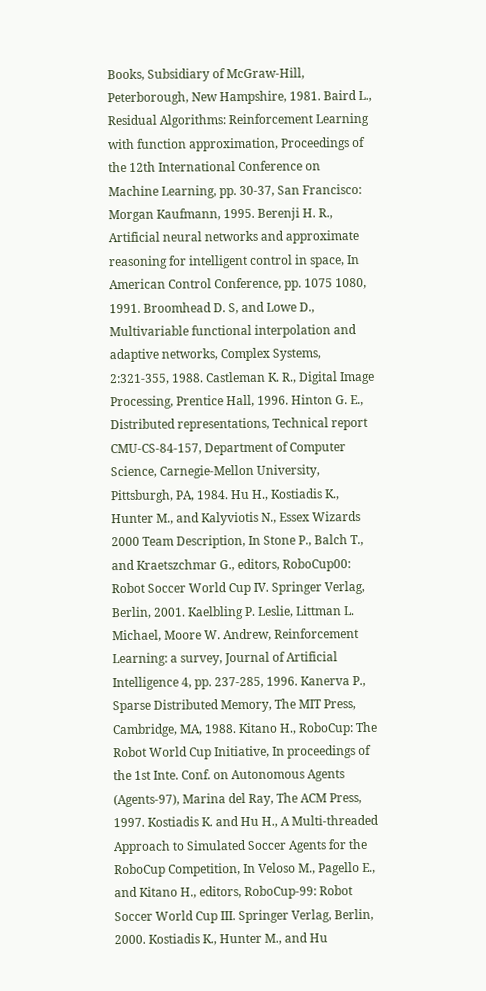Books, Subsidiary of McGraw-Hill, Peterborough, New Hampshire, 1981. Baird L., Residual Algorithms: Reinforcement Learning with function approximation, Proceedings of the 12th International Conference on Machine Learning, pp. 30-37, San Francisco: Morgan Kaufmann, 1995. Berenji H. R., Artificial neural networks and approximate reasoning for intelligent control in space, In American Control Conference, pp. 1075 1080, 1991. Broomhead D. S, and Lowe D., Multivariable functional interpolation and adaptive networks, Complex Systems, 2:321-355, 1988. Castleman K. R., Digital Image Processing, Prentice Hall, 1996. Hinton G. E., Distributed representations, Technical report CMU-CS-84-157, Department of Computer Science, Carnegie-Mellon University, Pittsburgh, PA, 1984. Hu H., Kostiadis K., Hunter M., and Kalyviotis N., Essex Wizards 2000 Team Description, In Stone P., Balch T., and Kraetszchmar G., editors, RoboCup00: Robot Soccer World Cup IV. Springer Verlag, Berlin, 2001. Kaelbling P. Leslie, Littman L. Michael, Moore W. Andrew, Reinforcement Learning: a survey, Journal of Artificial Intelligence 4, pp. 237-285, 1996. Kanerva P., Sparse Distributed Memory, The MIT Press, Cambridge, MA, 1988. Kitano H., RoboCup: The Robot World Cup Initiative, In proceedings of the 1st Inte. Conf. on Autonomous Agents (Agents-97), Marina del Ray, The ACM Press, 1997. Kostiadis K. and Hu H., A Multi-threaded Approach to Simulated Soccer Agents for the RoboCup Competition, In Veloso M., Pagello E., and Kitano H., editors, RoboCup-99: Robot Soccer World Cup III. Springer Verlag, Berlin, 2000. Kostiadis K., Hunter M., and Hu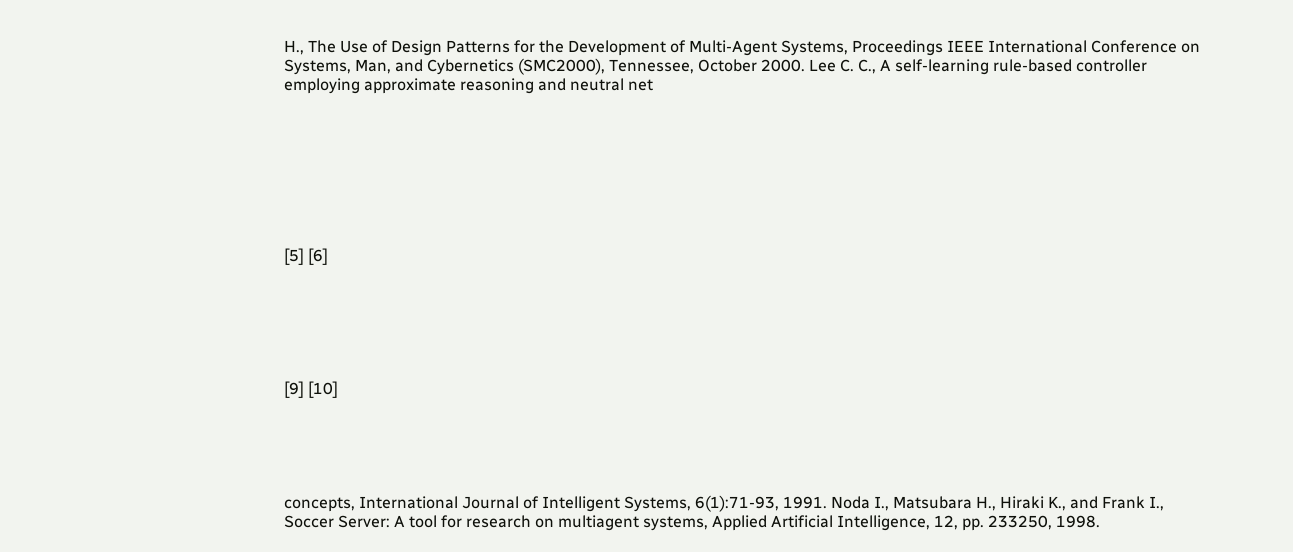H., The Use of Design Patterns for the Development of Multi-Agent Systems, Proceedings IEEE International Conference on Systems, Man, and Cybernetics (SMC2000), Tennessee, October 2000. Lee C. C., A self-learning rule-based controller employing approximate reasoning and neutral net








[5] [6]






[9] [10]





concepts, International Journal of Intelligent Systems, 6(1):71-93, 1991. Noda I., Matsubara H., Hiraki K., and Frank I., Soccer Server: A tool for research on multiagent systems, Applied Artificial Intelligence, 12, pp. 233250, 1998.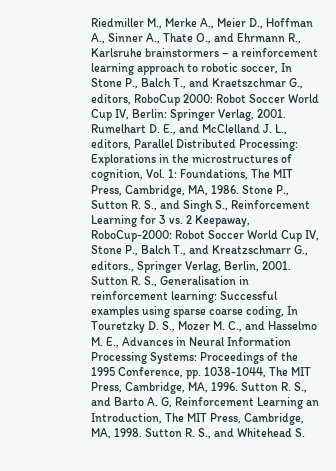Riedmiller M., Merke A., Meier D., Hoffman A., Sinner A., Thate O., and Ehrmann R., Karlsruhe brainstormers – a reinforcement learning approach to robotic soccer, In Stone P., Balch T., and Kraetszchmar G., editors, RoboCup 2000: Robot Soccer World Cup IV, Berlin: Springer Verlag, 2001. Rumelhart D. E., and McClelland J. L., editors, Parallel Distributed Processing: Explorations in the microstructures of cognition, Vol. 1: Foundations, The MIT Press, Cambridge, MA, 1986. Stone P., Sutton R. S., and Singh S., Reinforcement Learning for 3 vs. 2 Keepaway, RoboCup-2000: Robot Soccer World Cup IV, Stone P., Balch T., and Kreatzschmarr G., editors., Springer Verlag, Berlin, 2001. Sutton R. S., Generalisation in reinforcement learning: Successful examples using sparse coarse coding, In Touretzky D. S., Mozer M. C., and Hasselmo M. E., Advances in Neural Information Processing Systems: Proceedings of the 1995 Conference, pp. 1038-1044, The MIT Press, Cambridge, MA, 1996. Sutton R. S., and Barto A. G, Reinforcement Learning an Introduction, The MIT Press, Cambridge, MA, 1998. Sutton R. S., and Whitehead S.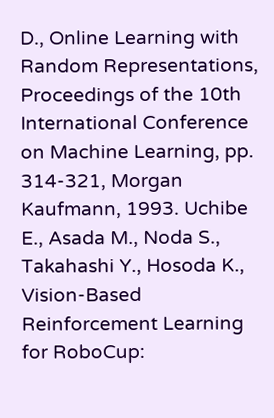D., Online Learning with Random Representations, Proceedings of the 10th International Conference on Machine Learning, pp. 314-321, Morgan Kaufmann, 1993. Uchibe E., Asada M., Noda S., Takahashi Y., Hosoda K., Vision-Based Reinforcement Learning for RoboCup: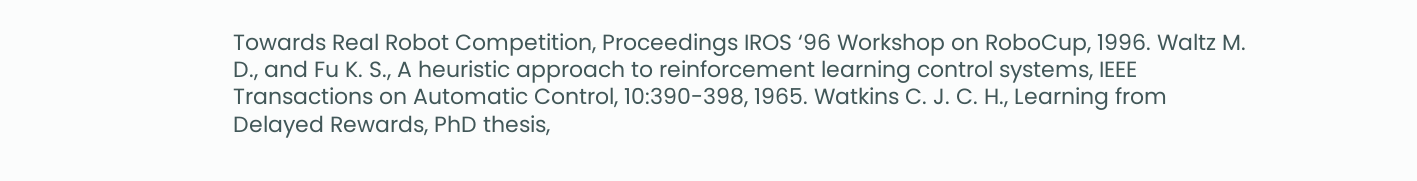Towards Real Robot Competition, Proceedings IROS ‘96 Workshop on RoboCup, 1996. Waltz M. D., and Fu K. S., A heuristic approach to reinforcement learning control systems, IEEE Transactions on Automatic Control, 10:390-398, 1965. Watkins C. J. C. H., Learning from Delayed Rewards, PhD thesis,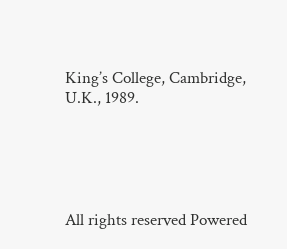King’s College, Cambridge, U.K., 1989.





All rights reserved Powered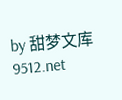by 甜梦文库 9512.net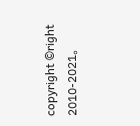copyright ©right 2010-2021。